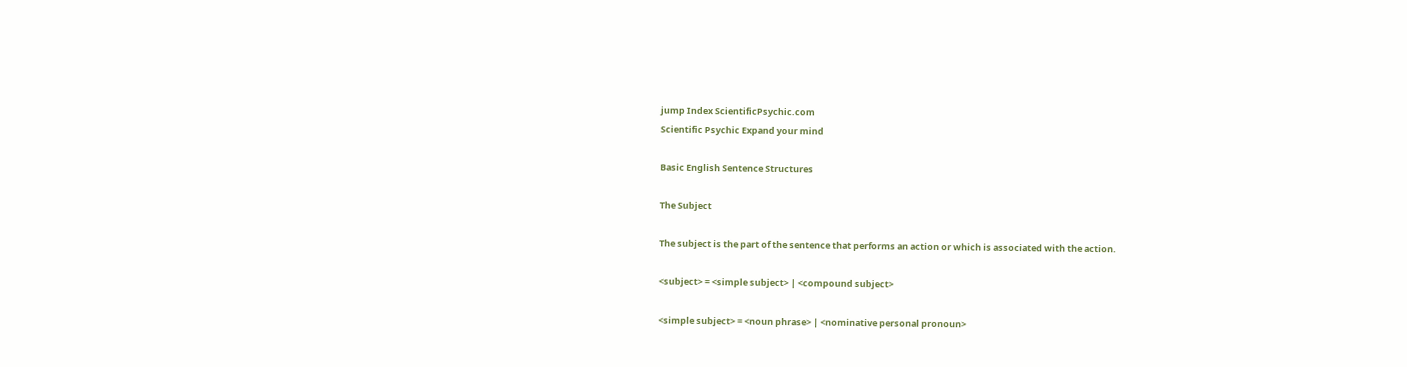jump Index ScientificPsychic.com
Scientific Psychic Expand your mind

Basic English Sentence Structures

The Subject

The subject is the part of the sentence that performs an action or which is associated with the action.

<subject> = <simple subject> | <compound subject>

<simple subject> = <noun phrase> | <nominative personal pronoun>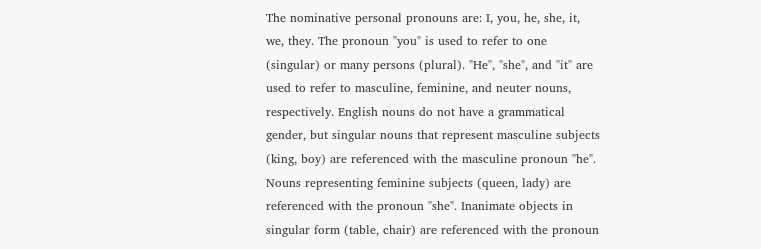The nominative personal pronouns are: I, you, he, she, it, we, they. The pronoun "you" is used to refer to one (singular) or many persons (plural). "He", "she", and "it" are used to refer to masculine, feminine, and neuter nouns, respectively. English nouns do not have a grammatical gender, but singular nouns that represent masculine subjects (king, boy) are referenced with the masculine pronoun "he". Nouns representing feminine subjects (queen, lady) are referenced with the pronoun "she". Inanimate objects in singular form (table, chair) are referenced with the pronoun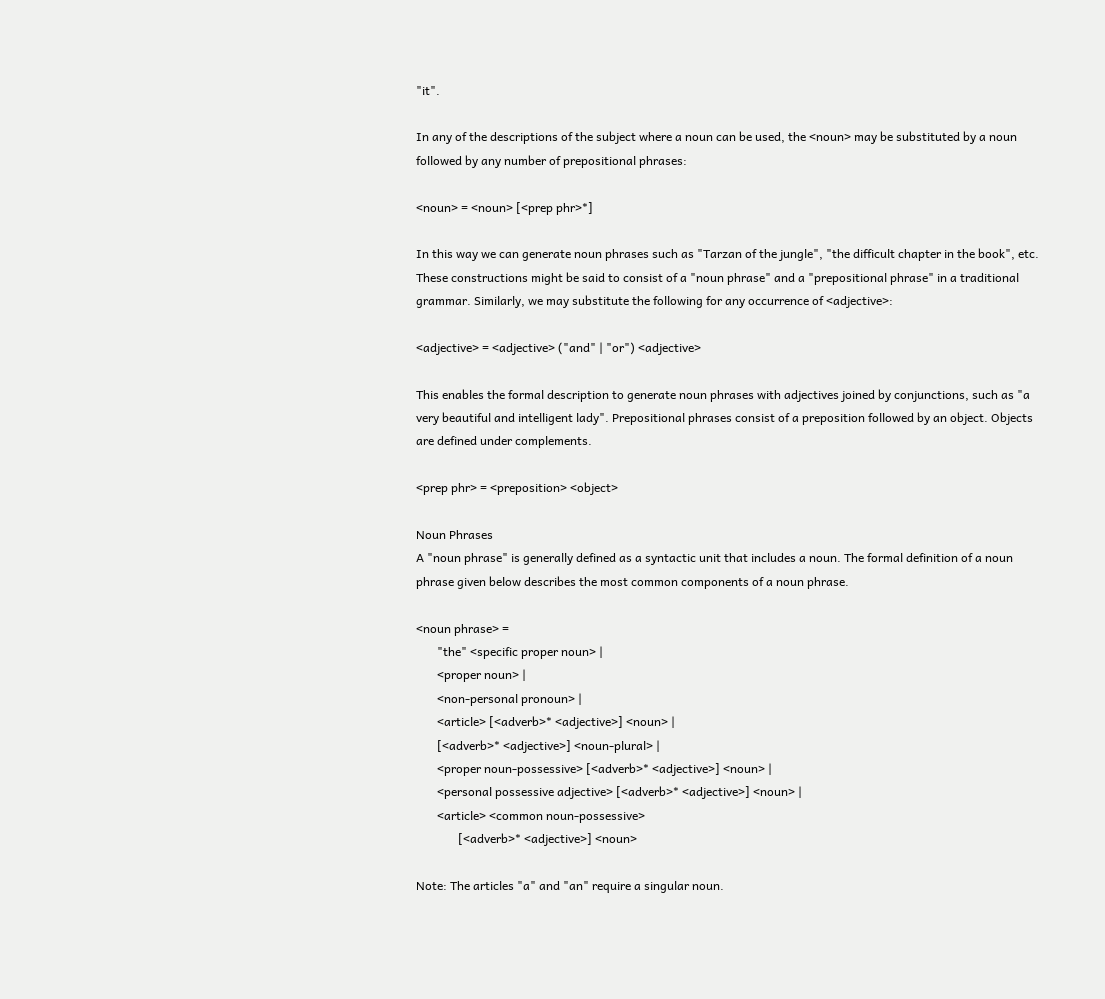"it".

In any of the descriptions of the subject where a noun can be used, the <noun> may be substituted by a noun followed by any number of prepositional phrases:

<noun> = <noun> [<prep phr>*]

In this way we can generate noun phrases such as "Tarzan of the jungle", "the difficult chapter in the book", etc. These constructions might be said to consist of a "noun phrase" and a "prepositional phrase" in a traditional grammar. Similarly, we may substitute the following for any occurrence of <adjective>:

<adjective> = <adjective> ("and" | "or") <adjective>

This enables the formal description to generate noun phrases with adjectives joined by conjunctions, such as "a very beautiful and intelligent lady". Prepositional phrases consist of a preposition followed by an object. Objects are defined under complements.

<prep phr> = <preposition> <object>

Noun Phrases
A "noun phrase" is generally defined as a syntactic unit that includes a noun. The formal definition of a noun phrase given below describes the most common components of a noun phrase.

<noun phrase> =
       "the" <specific proper noun> |
       <proper noun> |
       <non-personal pronoun> |
       <article> [<adverb>* <adjective>] <noun> |
       [<adverb>* <adjective>] <noun-plural> |
       <proper noun-possessive> [<adverb>* <adjective>] <noun> |
       <personal possessive adjective> [<adverb>* <adjective>] <noun> |
       <article> <common noun-possessive>
              [<adverb>* <adjective>] <noun>

Note: The articles "a" and "an" require a singular noun.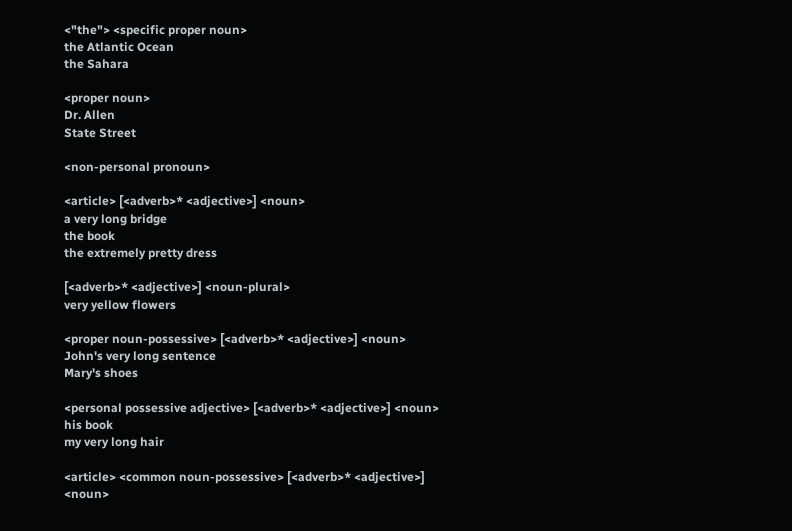<"the"> <specific proper noun>
the Atlantic Ocean
the Sahara

<proper noun>
Dr. Allen
State Street

<non-personal pronoun>

<article> [<adverb>* <adjective>] <noun>
a very long bridge
the book
the extremely pretty dress

[<adverb>* <adjective>] <noun-plural>
very yellow flowers

<proper noun-possessive> [<adverb>* <adjective>] <noun>
John's very long sentence
Mary's shoes

<personal possessive adjective> [<adverb>* <adjective>] <noun>
his book
my very long hair

<article> <common noun-possessive> [<adverb>* <adjective>] <noun>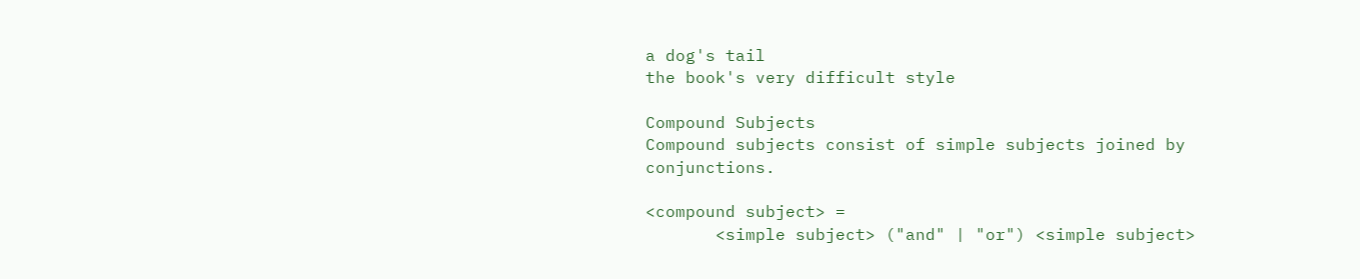a dog's tail
the book's very difficult style

Compound Subjects
Compound subjects consist of simple subjects joined by conjunctions.

<compound subject> =
       <simple subject> ("and" | "or") <simple subject>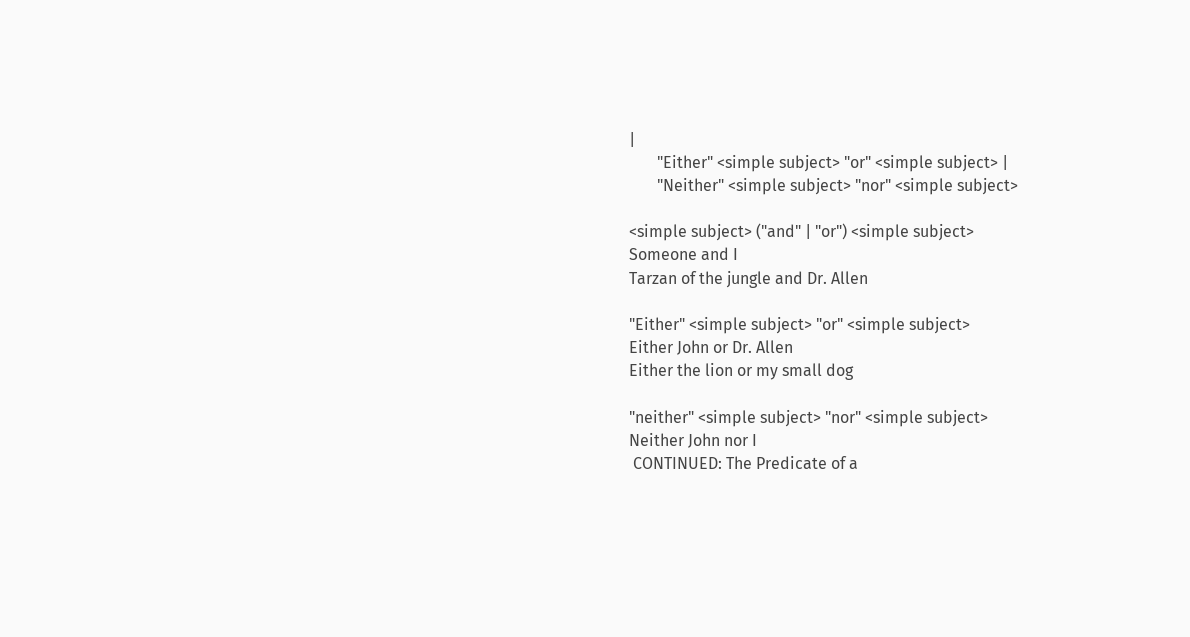|
       "Either" <simple subject> "or" <simple subject> |
       "Neither" <simple subject> "nor" <simple subject>

<simple subject> ("and" | "or") <simple subject>
Someone and I
Tarzan of the jungle and Dr. Allen

"Either" <simple subject> "or" <simple subject>
Either John or Dr. Allen
Either the lion or my small dog

"neither" <simple subject> "nor" <simple subject>
Neither John nor I
 CONTINUED: The Predicate of a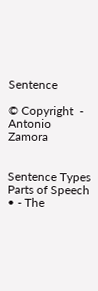Sentence

© Copyright  - Antonio Zamora


Sentence Types
Parts of Speech
• - The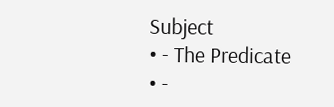Subject
• - The Predicate
• -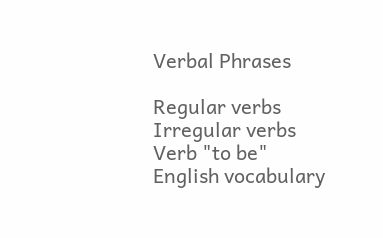Verbal Phrases

Regular verbs
Irregular verbs
Verb "to be"
English vocabulary